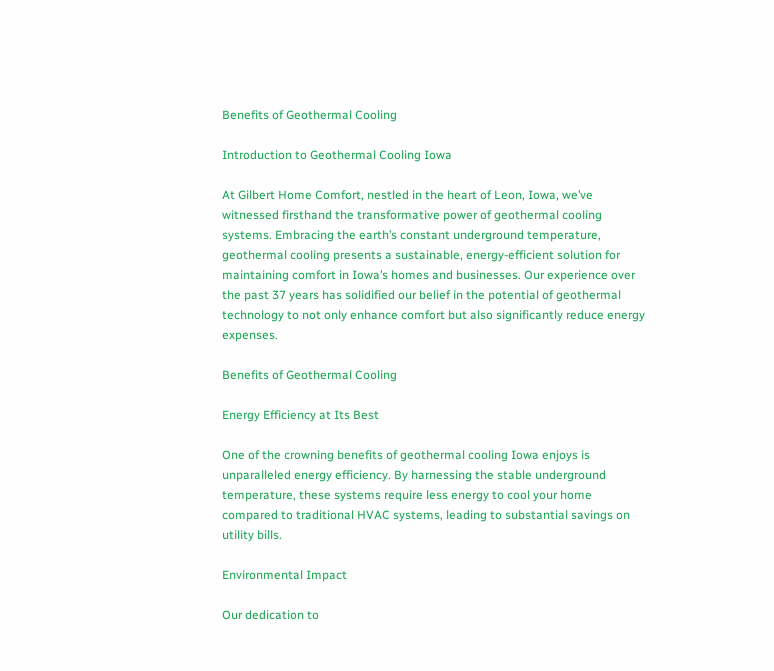Benefits of Geothermal Cooling

Introduction to Geothermal Cooling Iowa

At Gilbert Home Comfort, nestled in the heart of Leon, Iowa, we’ve witnessed firsthand the transformative power of geothermal cooling systems. Embracing the earth’s constant underground temperature, geothermal cooling presents a sustainable, energy-efficient solution for maintaining comfort in Iowa’s homes and businesses. Our experience over the past 37 years has solidified our belief in the potential of geothermal technology to not only enhance comfort but also significantly reduce energy expenses.

Benefits of Geothermal Cooling

Energy Efficiency at Its Best

One of the crowning benefits of geothermal cooling Iowa enjoys is unparalleled energy efficiency. By harnessing the stable underground temperature, these systems require less energy to cool your home compared to traditional HVAC systems, leading to substantial savings on utility bills.

Environmental Impact

Our dedication to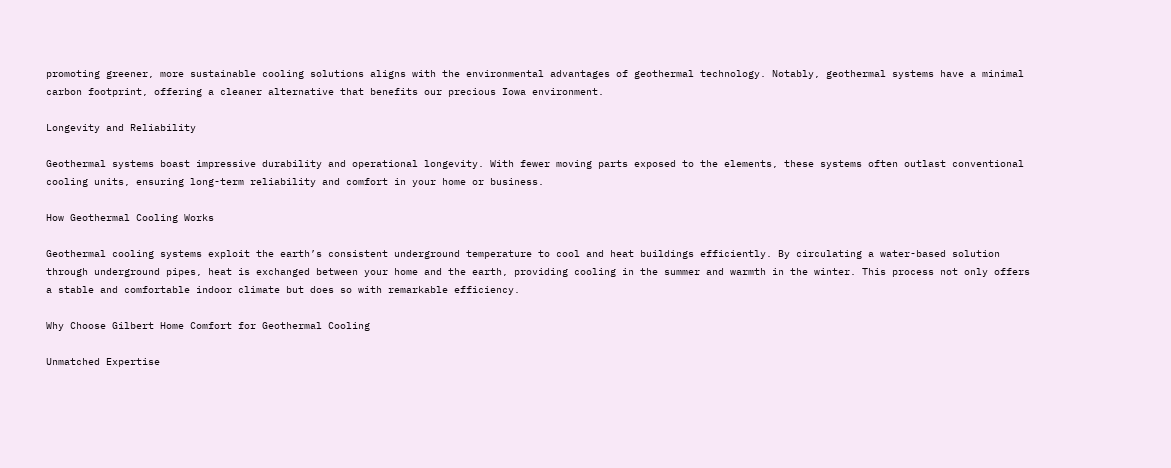promoting greener, more sustainable cooling solutions aligns with the environmental advantages of geothermal technology. Notably, geothermal systems have a minimal carbon footprint, offering a cleaner alternative that benefits our precious Iowa environment.

Longevity and Reliability

Geothermal systems boast impressive durability and operational longevity. With fewer moving parts exposed to the elements, these systems often outlast conventional cooling units, ensuring long-term reliability and comfort in your home or business.

How Geothermal Cooling Works

Geothermal cooling systems exploit the earth’s consistent underground temperature to cool and heat buildings efficiently. By circulating a water-based solution through underground pipes, heat is exchanged between your home and the earth, providing cooling in the summer and warmth in the winter. This process not only offers a stable and comfortable indoor climate but does so with remarkable efficiency.

Why Choose Gilbert Home Comfort for Geothermal Cooling

Unmatched Expertise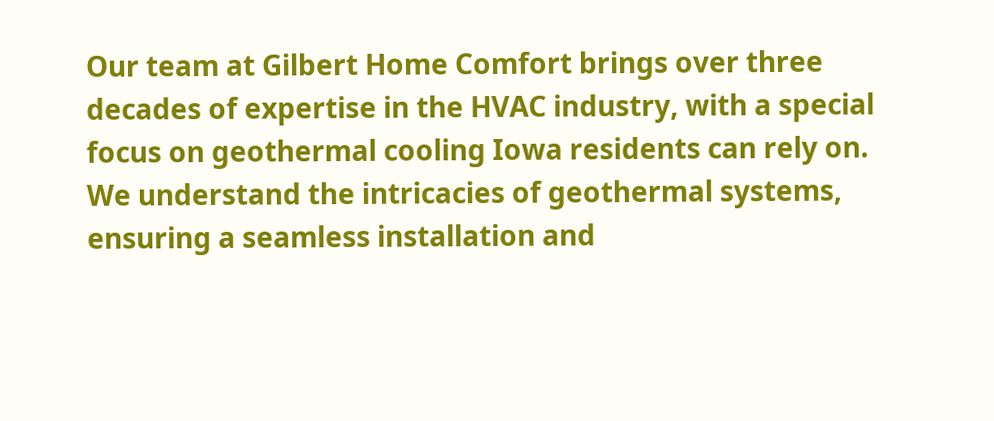Our team at Gilbert Home Comfort brings over three decades of expertise in the HVAC industry, with a special focus on geothermal cooling Iowa residents can rely on. We understand the intricacies of geothermal systems, ensuring a seamless installation and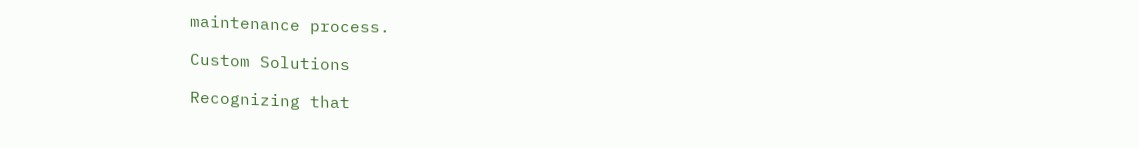maintenance process.

Custom Solutions

Recognizing that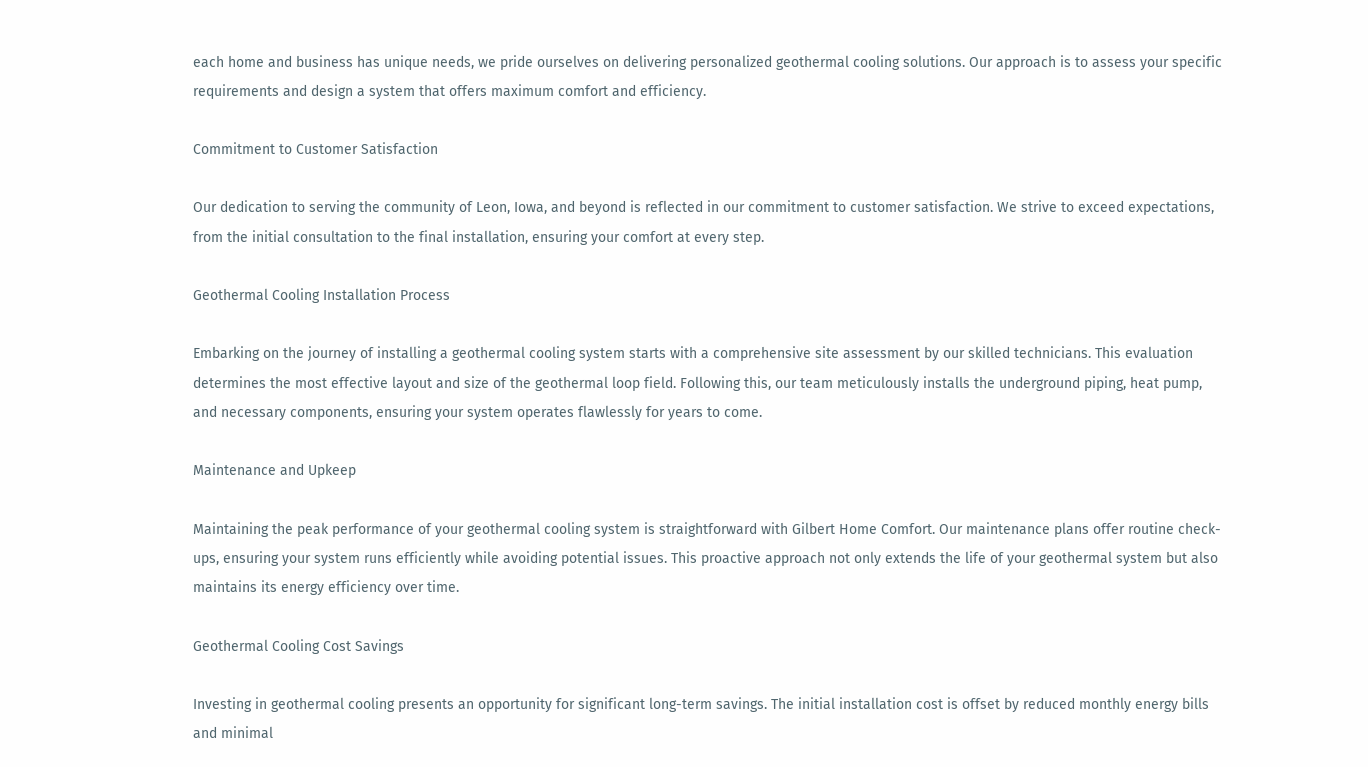each home and business has unique needs, we pride ourselves on delivering personalized geothermal cooling solutions. Our approach is to assess your specific requirements and design a system that offers maximum comfort and efficiency.

Commitment to Customer Satisfaction

Our dedication to serving the community of Leon, Iowa, and beyond is reflected in our commitment to customer satisfaction. We strive to exceed expectations, from the initial consultation to the final installation, ensuring your comfort at every step.

Geothermal Cooling Installation Process

Embarking on the journey of installing a geothermal cooling system starts with a comprehensive site assessment by our skilled technicians. This evaluation determines the most effective layout and size of the geothermal loop field. Following this, our team meticulously installs the underground piping, heat pump, and necessary components, ensuring your system operates flawlessly for years to come.

Maintenance and Upkeep

Maintaining the peak performance of your geothermal cooling system is straightforward with Gilbert Home Comfort. Our maintenance plans offer routine check-ups, ensuring your system runs efficiently while avoiding potential issues. This proactive approach not only extends the life of your geothermal system but also maintains its energy efficiency over time.

Geothermal Cooling Cost Savings

Investing in geothermal cooling presents an opportunity for significant long-term savings. The initial installation cost is offset by reduced monthly energy bills and minimal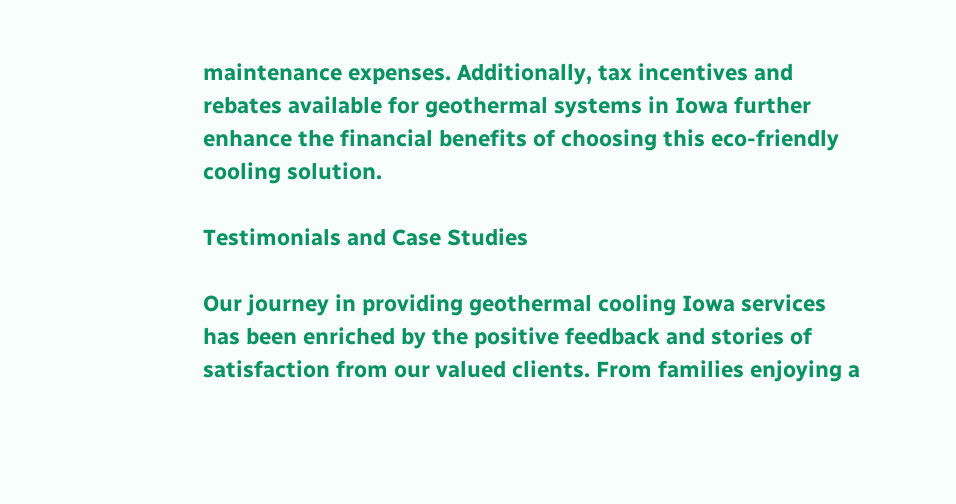maintenance expenses. Additionally, tax incentives and rebates available for geothermal systems in Iowa further enhance the financial benefits of choosing this eco-friendly cooling solution.

Testimonials and Case Studies

Our journey in providing geothermal cooling Iowa services has been enriched by the positive feedback and stories of satisfaction from our valued clients. From families enjoying a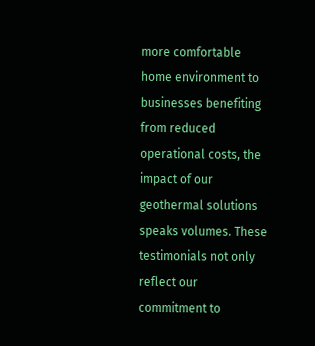more comfortable home environment to businesses benefiting from reduced operational costs, the impact of our geothermal solutions speaks volumes. These testimonials not only reflect our commitment to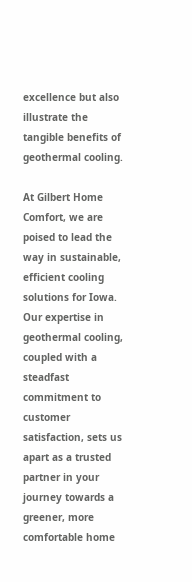excellence but also illustrate the tangible benefits of geothermal cooling.

At Gilbert Home Comfort, we are poised to lead the way in sustainable, efficient cooling solutions for Iowa. Our expertise in geothermal cooling, coupled with a steadfast commitment to customer satisfaction, sets us apart as a trusted partner in your journey towards a greener, more comfortable home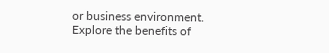or business environment. Explore the benefits of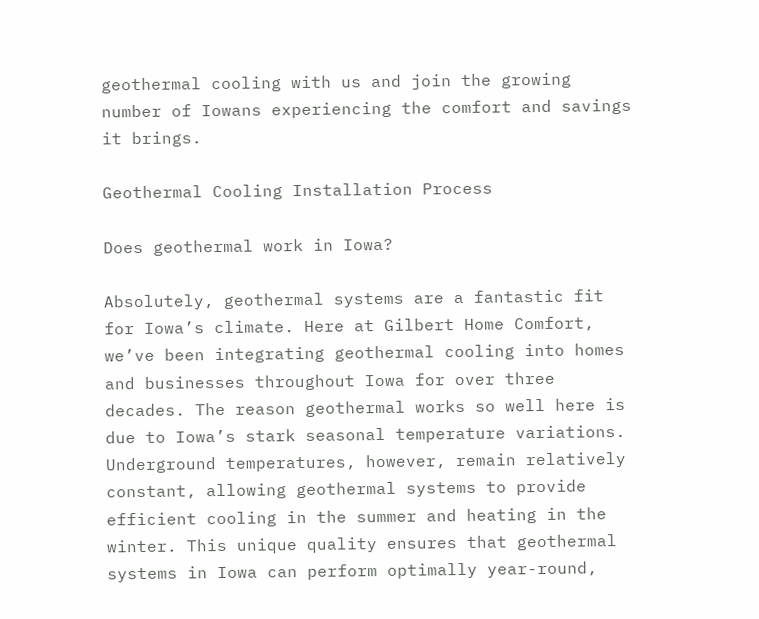geothermal cooling with us and join the growing number of Iowans experiencing the comfort and savings it brings.

Geothermal Cooling Installation Process

Does geothermal work in Iowa?

Absolutely, geothermal systems are a fantastic fit for Iowa’s climate. Here at Gilbert Home Comfort, we’ve been integrating geothermal cooling into homes and businesses throughout Iowa for over three decades. The reason geothermal works so well here is due to Iowa’s stark seasonal temperature variations. Underground temperatures, however, remain relatively constant, allowing geothermal systems to provide efficient cooling in the summer and heating in the winter. This unique quality ensures that geothermal systems in Iowa can perform optimally year-round,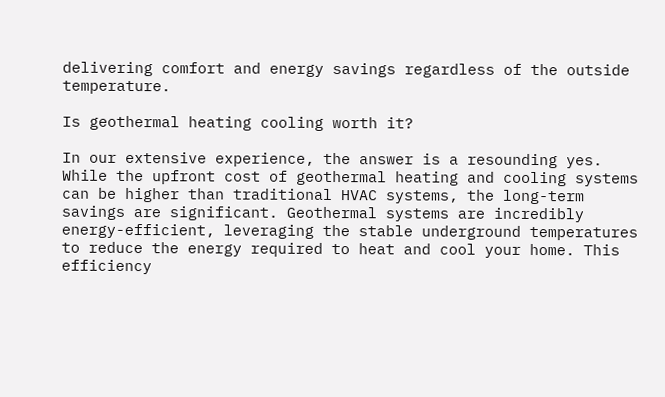delivering comfort and energy savings regardless of the outside temperature.

Is geothermal heating cooling worth it?

In our extensive experience, the answer is a resounding yes. While the upfront cost of geothermal heating and cooling systems can be higher than traditional HVAC systems, the long-term savings are significant. Geothermal systems are incredibly energy-efficient, leveraging the stable underground temperatures to reduce the energy required to heat and cool your home. This efficiency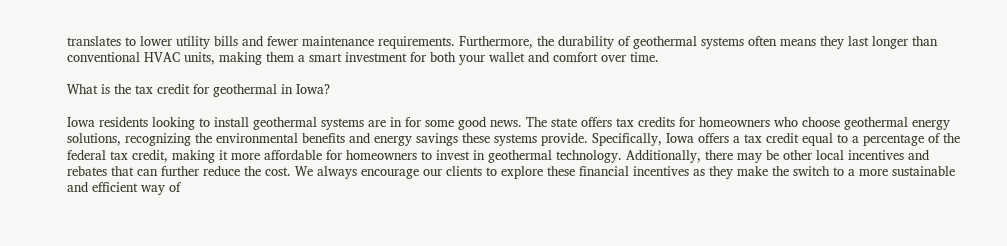translates to lower utility bills and fewer maintenance requirements. Furthermore, the durability of geothermal systems often means they last longer than conventional HVAC units, making them a smart investment for both your wallet and comfort over time.

What is the tax credit for geothermal in Iowa?

Iowa residents looking to install geothermal systems are in for some good news. The state offers tax credits for homeowners who choose geothermal energy solutions, recognizing the environmental benefits and energy savings these systems provide. Specifically, Iowa offers a tax credit equal to a percentage of the federal tax credit, making it more affordable for homeowners to invest in geothermal technology. Additionally, there may be other local incentives and rebates that can further reduce the cost. We always encourage our clients to explore these financial incentives as they make the switch to a more sustainable and efficient way of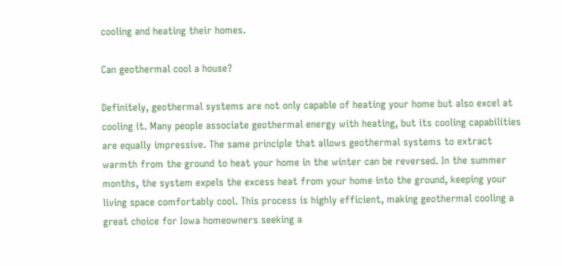cooling and heating their homes.

Can geothermal cool a house?

Definitely, geothermal systems are not only capable of heating your home but also excel at cooling it. Many people associate geothermal energy with heating, but its cooling capabilities are equally impressive. The same principle that allows geothermal systems to extract warmth from the ground to heat your home in the winter can be reversed. In the summer months, the system expels the excess heat from your home into the ground, keeping your living space comfortably cool. This process is highly efficient, making geothermal cooling a great choice for Iowa homeowners seeking a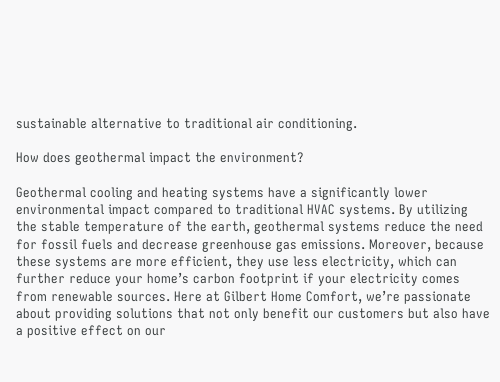sustainable alternative to traditional air conditioning.

How does geothermal impact the environment?

Geothermal cooling and heating systems have a significantly lower environmental impact compared to traditional HVAC systems. By utilizing the stable temperature of the earth, geothermal systems reduce the need for fossil fuels and decrease greenhouse gas emissions. Moreover, because these systems are more efficient, they use less electricity, which can further reduce your home’s carbon footprint if your electricity comes from renewable sources. Here at Gilbert Home Comfort, we’re passionate about providing solutions that not only benefit our customers but also have a positive effect on our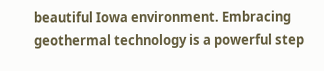beautiful Iowa environment. Embracing geothermal technology is a powerful step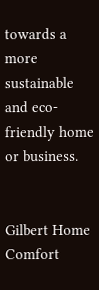towards a more sustainable and eco-friendly home or business.


Gilbert Home Comfort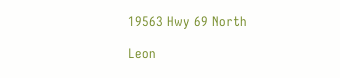19563 Hwy 69 North

Leon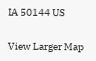IA 50144 US

View Larger Map